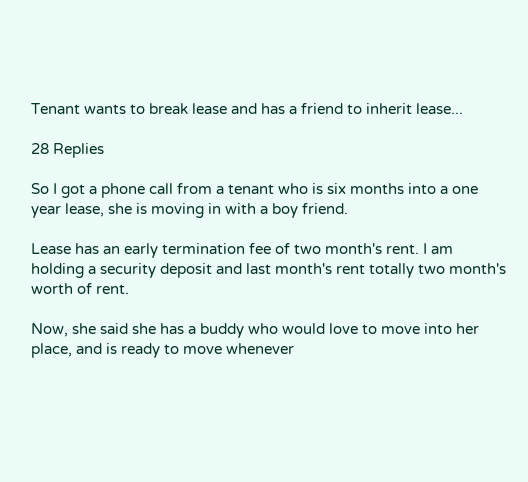Tenant wants to break lease and has a friend to inherit lease...

28 Replies

So I got a phone call from a tenant who is six months into a one year lease, she is moving in with a boy friend.

Lease has an early termination fee of two month's rent. I am holding a security deposit and last month's rent totally two month's worth of rent.

Now, she said she has a buddy who would love to move into her place, and is ready to move whenever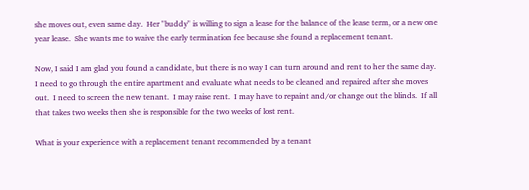she moves out, even same day.  Her "buddy" is willing to sign a lease for the balance of the lease term, or a new one year lease.  She wants me to waive the early termination fee because she found a replacement tenant.

Now, I said I am glad you found a candidate, but there is no way I can turn around and rent to her the same day.  I need to go through the entire apartment and evaluate what needs to be cleaned and repaired after she moves out.  I need to screen the new tenant.  I may raise rent.  I may have to repaint and/or change out the blinds.  If all that takes two weeks then she is responsible for the two weeks of lost rent.

What is your experience with a replacement tenant recommended by a tenant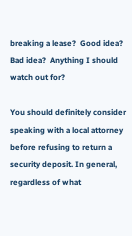breaking a lease?  Good idea?  Bad idea?  Anything I should watch out for?

You should definitely consider speaking with a local attorney before refusing to return a security deposit. In general, regardless of what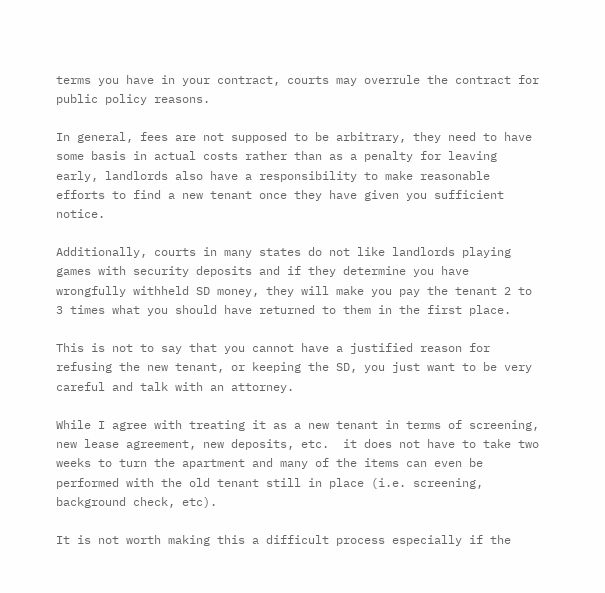terms you have in your contract, courts may overrule the contract for public policy reasons.

In general, fees are not supposed to be arbitrary, they need to have some basis in actual costs rather than as a penalty for leaving early, landlords also have a responsibility to make reasonable efforts to find a new tenant once they have given you sufficient notice.

Additionally, courts in many states do not like landlords playing games with security deposits and if they determine you have wrongfully withheld SD money, they will make you pay the tenant 2 to 3 times what you should have returned to them in the first place.

This is not to say that you cannot have a justified reason for refusing the new tenant, or keeping the SD, you just want to be very careful and talk with an attorney.

While I agree with treating it as a new tenant in terms of screening, new lease agreement, new deposits, etc.  it does not have to take two weeks to turn the apartment and many of the items can even be performed with the old tenant still in place (i.e. screening, background check, etc).

It is not worth making this a difficult process especially if the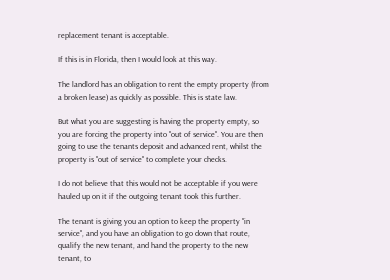replacement tenant is acceptable.

If this is in Florida, then I would look at this way.

The landlord has an obligation to rent the empty property (from a broken lease) as quickly as possible. This is state law.

But what you are suggesting is having the property empty, so you are forcing the property into "out of service". You are then going to use the tenants deposit and advanced rent, whilst the property is "out of service" to complete your checks.

I do not believe that this would not be acceptable if you were hauled up on it if the outgoing tenant took this further.

The tenant is giving you an option to keep the property "in service", and you have an obligation to go down that route, qualify the new tenant, and hand the property to the new tenant, to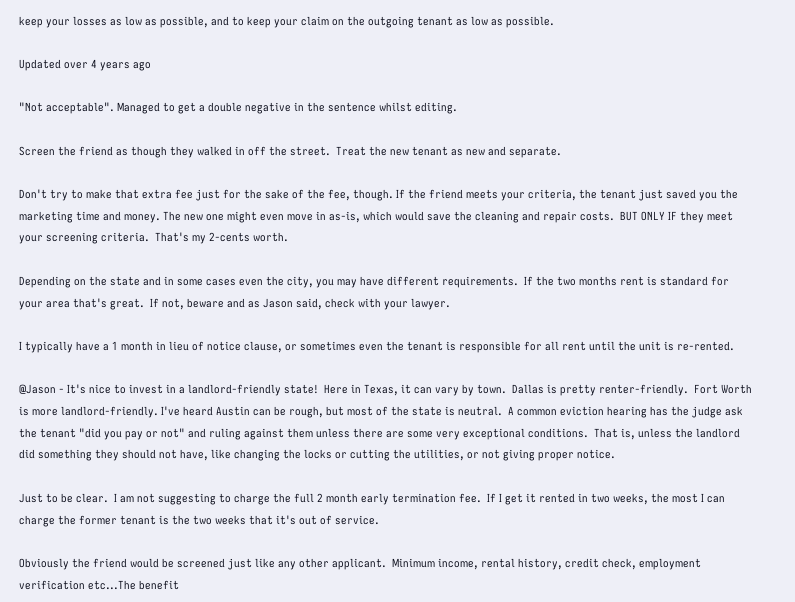keep your losses as low as possible, and to keep your claim on the outgoing tenant as low as possible.

Updated over 4 years ago

"Not acceptable". Managed to get a double negative in the sentence whilst editing.

Screen the friend as though they walked in off the street.  Treat the new tenant as new and separate.

Don't try to make that extra fee just for the sake of the fee, though. If the friend meets your criteria, the tenant just saved you the marketing time and money. The new one might even move in as-is, which would save the cleaning and repair costs.  BUT ONLY IF they meet your screening criteria.  That's my 2-cents worth.

Depending on the state and in some cases even the city, you may have different requirements.  If the two months rent is standard for your area that's great.  If not, beware and as Jason said, check with your lawyer.

I typically have a 1 month in lieu of notice clause, or sometimes even the tenant is responsible for all rent until the unit is re-rented.

@Jason - It's nice to invest in a landlord-friendly state!  Here in Texas, it can vary by town.  Dallas is pretty renter-friendly.  Fort Worth is more landlord-friendly. I've heard Austin can be rough, but most of the state is neutral.  A common eviction hearing has the judge ask the tenant "did you pay or not" and ruling against them unless there are some very exceptional conditions.  That is, unless the landlord did something they should not have, like changing the locks or cutting the utilities, or not giving proper notice.

Just to be clear.  I am not suggesting to charge the full 2 month early termination fee.  If I get it rented in two weeks, the most I can charge the former tenant is the two weeks that it's out of service.

Obviously the friend would be screened just like any other applicant.  Minimum income, rental history, credit check, employment verification etc...The benefit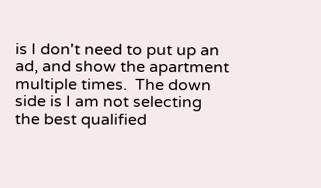is I don't need to put up an ad, and show the apartment multiple times.  The down side is I am not selecting the best qualified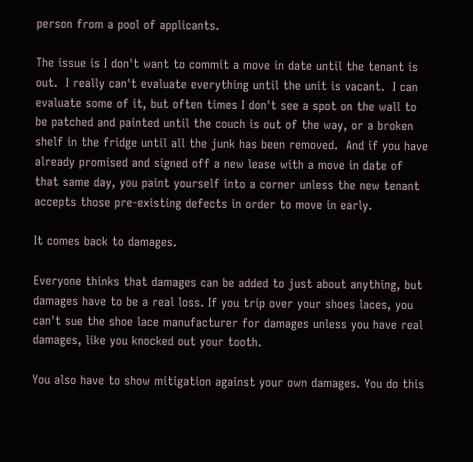person from a pool of applicants.

The issue is I don't want to commit a move in date until the tenant is out.  I really can't evaluate everything until the unit is vacant.  I can evaluate some of it, but often times I don't see a spot on the wall to be patched and painted until the couch is out of the way, or a broken shelf in the fridge until all the junk has been removed.  And if you have already promised and signed off a new lease with a move in date of that same day, you paint yourself into a corner unless the new tenant accepts those pre-existing defects in order to move in early.

It comes back to damages.

Everyone thinks that damages can be added to just about anything, but damages have to be a real loss. If you trip over your shoes laces, you can't sue the shoe lace manufacturer for damages unless you have real damages, like you knocked out your tooth.

You also have to show mitigation against your own damages. You do this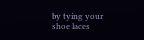by tying your shoe laces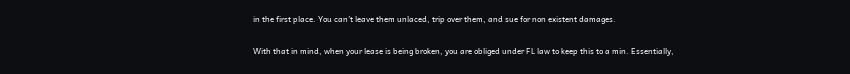in the first place. You can't leave them unlaced, trip over them, and sue for non existent damages.

With that in mind, when your lease is being broken, you are obliged under FL law to keep this to a min. Essentially,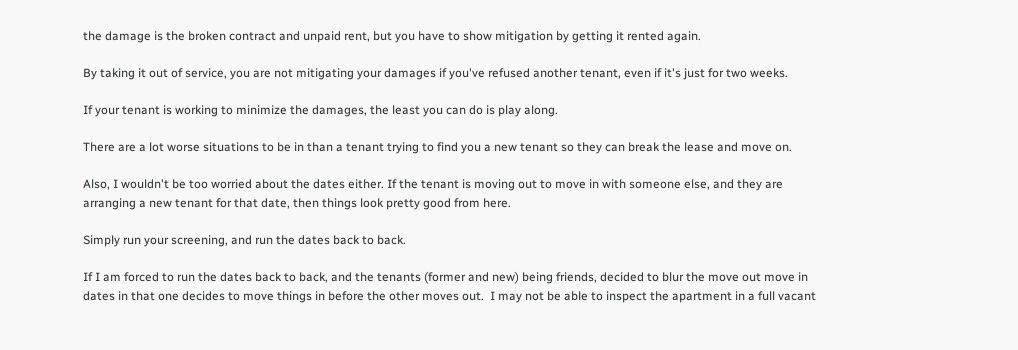the damage is the broken contract and unpaid rent, but you have to show mitigation by getting it rented again.

By taking it out of service, you are not mitigating your damages if you've refused another tenant, even if it's just for two weeks.

If your tenant is working to minimize the damages, the least you can do is play along.

There are a lot worse situations to be in than a tenant trying to find you a new tenant so they can break the lease and move on.

Also, I wouldn't be too worried about the dates either. If the tenant is moving out to move in with someone else, and they are arranging a new tenant for that date, then things look pretty good from here.

Simply run your screening, and run the dates back to back.

If I am forced to run the dates back to back, and the tenants (former and new) being friends, decided to blur the move out move in dates in that one decides to move things in before the other moves out.  I may not be able to inspect the apartment in a full vacant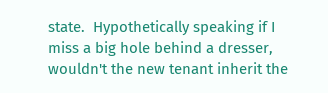state.  Hypothetically speaking if I miss a big hole behind a dresser, wouldn't the new tenant inherit the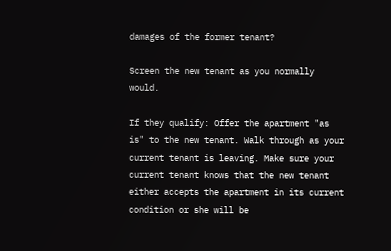damages of the former tenant?

Screen the new tenant as you normally would.

If they qualify: Offer the apartment "as is" to the new tenant. Walk through as your current tenant is leaving. Make sure your current tenant knows that the new tenant either accepts the apartment in its current condition or she will be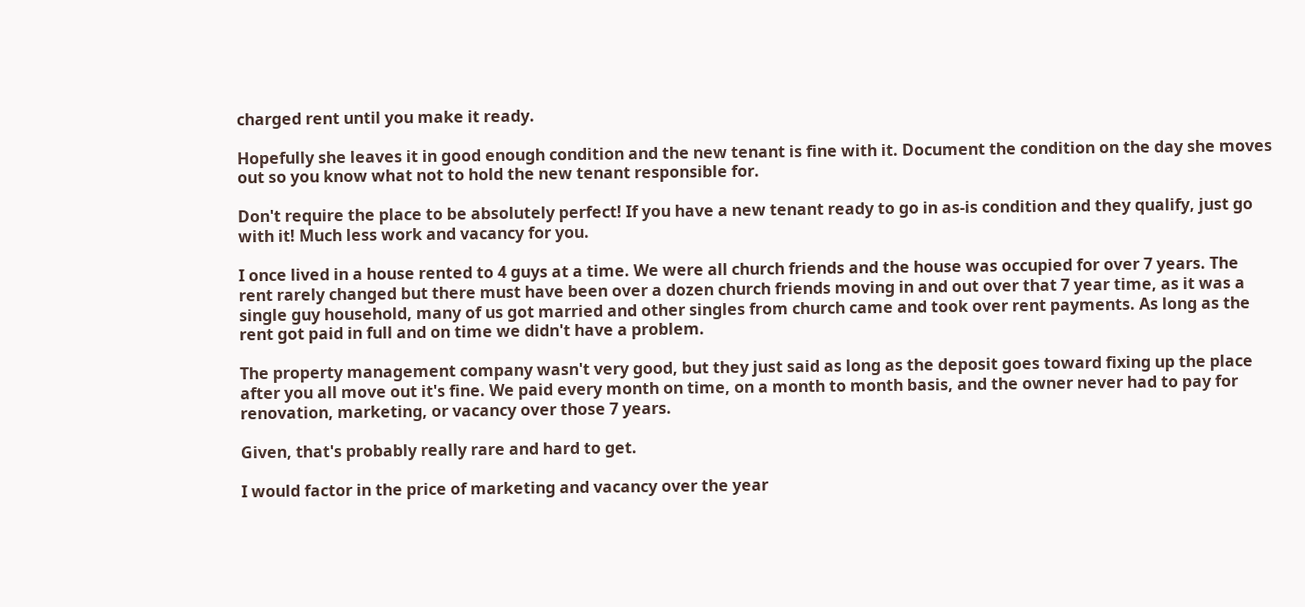charged rent until you make it ready.

Hopefully she leaves it in good enough condition and the new tenant is fine with it. Document the condition on the day she moves out so you know what not to hold the new tenant responsible for.

Don't require the place to be absolutely perfect! If you have a new tenant ready to go in as-is condition and they qualify, just go with it! Much less work and vacancy for you.

I once lived in a house rented to 4 guys at a time. We were all church friends and the house was occupied for over 7 years. The rent rarely changed but there must have been over a dozen church friends moving in and out over that 7 year time, as it was a single guy household, many of us got married and other singles from church came and took over rent payments. As long as the rent got paid in full and on time we didn't have a problem.

The property management company wasn't very good, but they just said as long as the deposit goes toward fixing up the place after you all move out it's fine. We paid every month on time, on a month to month basis, and the owner never had to pay for renovation, marketing, or vacancy over those 7 years.

Given, that's probably really rare and hard to get.

I would factor in the price of marketing and vacancy over the year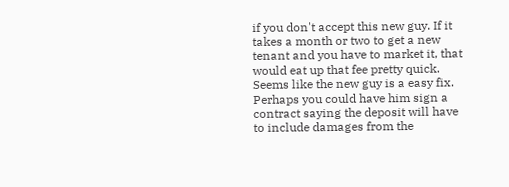if you don't accept this new guy. If it takes a month or two to get a new tenant and you have to market it, that would eat up that fee pretty quick. Seems like the new guy is a easy fix. Perhaps you could have him sign a contract saying the deposit will have to include damages from the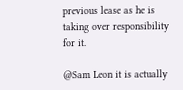previous lease as he is taking over responsibility for it.

@Sam Leon it is actually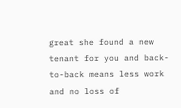great she found a new tenant for you and back-to-back means less work and no loss of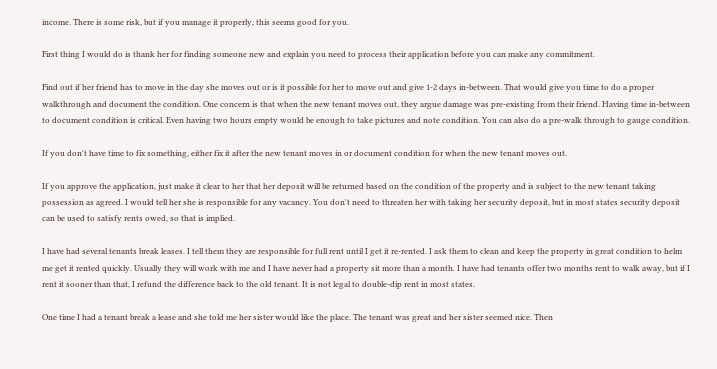income. There is some risk, but if you manage it properly, this seems good for you.

First thing I would do is thank her for finding someone new and explain you need to process their application before you can make any commitment.

Find out if her friend has to move in the day she moves out or is it possible for her to move out and give 1-2 days in-between. That would give you time to do a proper walkthrough and document the condition. One concern is that when the new tenant moves out, they argue damage was pre-existing from their friend. Having time in-between to document condition is critical. Even having two hours empty would be enough to take pictures and note condition. You can also do a pre-walk through to gauge condition.

If you don't have time to fix something, either fix it after the new tenant moves in or document condition for when the new tenant moves out.

If you approve the application, just make it clear to her that her deposit will be returned based on the condition of the property and is subject to the new tenant taking possession as agreed. I would tell her she is responsible for any vacancy. You don't need to threaten her with taking her security deposit, but in most states security deposit can be used to satisfy rents owed, so that is implied.

I have had several tenants break leases. I tell them they are responsible for full rent until I get it re-rented. I ask them to clean and keep the property in great condition to helm me get it rented quickly. Usually they will work with me and I have never had a property sit more than a month. I have had tenants offer two months rent to walk away, but if I rent it sooner than that, I refund the difference back to the old tenant. It is not legal to double-dip rent in most states.

One time I had a tenant break a lease and she told me her sister would like the place. The tenant was great and her sister seemed nice. Then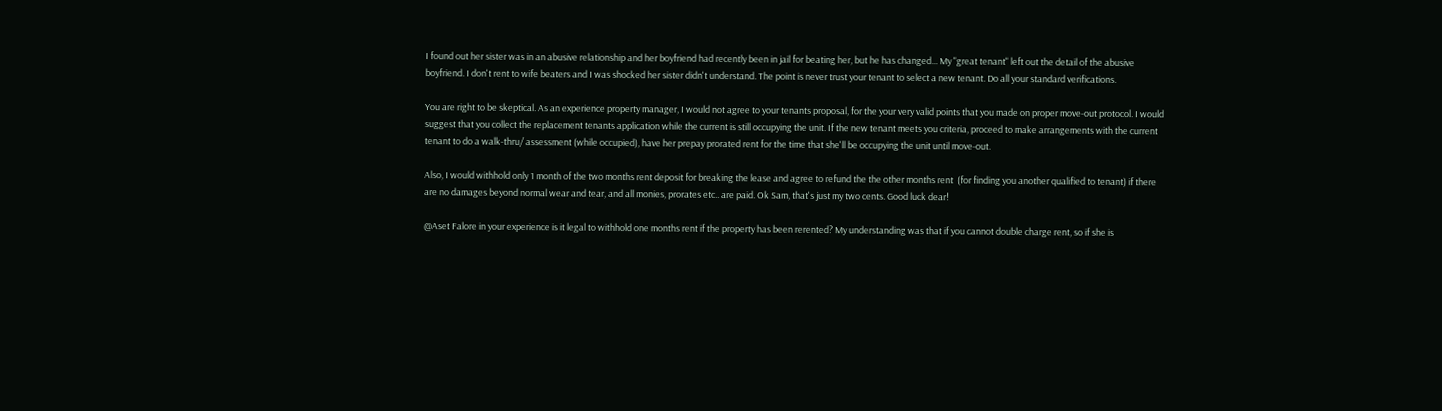I found out her sister was in an abusive relationship and her boyfriend had recently been in jail for beating her, but he has changed... My "great tenant" left out the detail of the abusive boyfriend. I don't rent to wife beaters and I was shocked her sister didn't understand. The point is never trust your tenant to select a new tenant. Do all your standard verifications.

You are right to be skeptical. As an experience property manager, I would not agree to your tenants proposal, for the your very valid points that you made on proper move-out protocol. I would suggest that you collect the replacement tenants application while the current is still occupying the unit. If the new tenant meets you criteria, proceed to make arrangements with the current tenant to do a walk-thru/ assessment (while occupied), have her prepay prorated rent for the time that she'll be occupying the unit until move-out.

Also, I would withhold only 1 month of the two months rent deposit for breaking the lease and agree to refund the the other months rent  (for finding you another qualified to tenant) if there are no damages beyond normal wear and tear, and all monies, prorates etc.. are paid. Ok Sam, that's just my two cents. Good luck dear!

@Aset Falore in your experience is it legal to withhold one months rent if the property has been rerented? My understanding was that if you cannot double charge rent, so if she is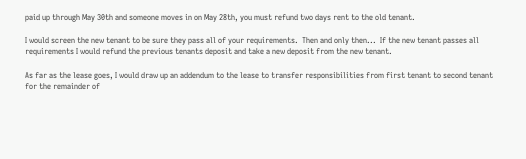paid up through May 30th and someone moves in on May 28th, you must refund two days rent to the old tenant.

I would screen the new tenant to be sure they pass all of your requirements.  Then and only then...  If the new tenant passes all requirements I would refund the previous tenants deposit and take a new deposit from the new tenant.

As far as the lease goes, I would draw up an addendum to the lease to transfer responsibilities from first tenant to second tenant for the remainder of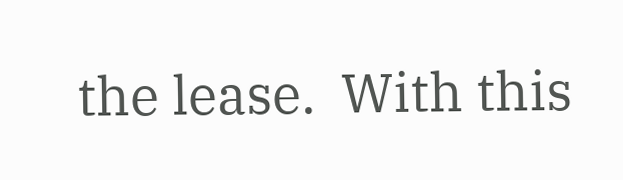the lease.  With this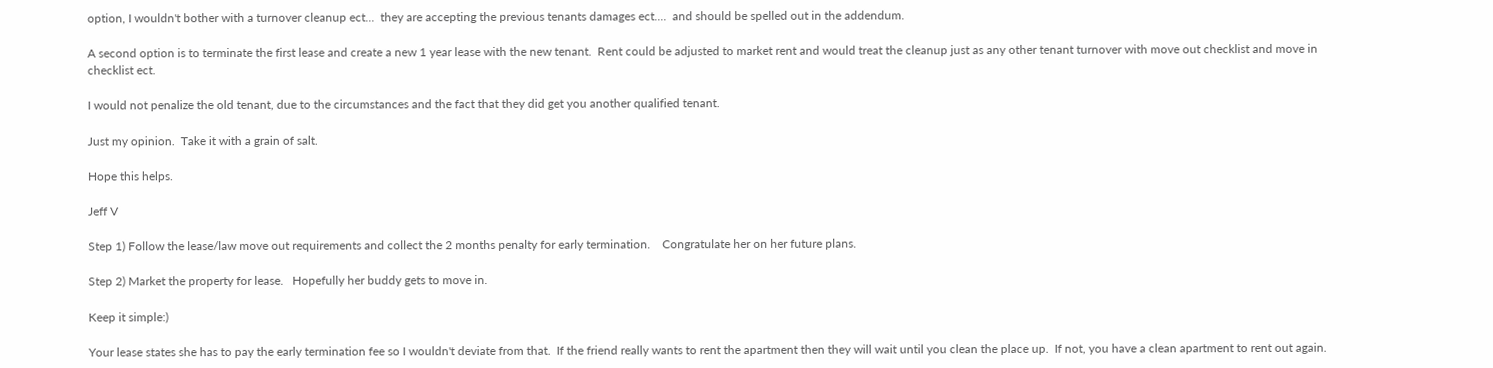option, I wouldn't bother with a turnover cleanup ect...  they are accepting the previous tenants damages ect....  and should be spelled out in the addendum.

A second option is to terminate the first lease and create a new 1 year lease with the new tenant.  Rent could be adjusted to market rent and would treat the cleanup just as any other tenant turnover with move out checklist and move in checklist ect.

I would not penalize the old tenant, due to the circumstances and the fact that they did get you another qualified tenant.

Just my opinion.  Take it with a grain of salt.

Hope this helps.

Jeff V

Step 1) Follow the lease/law move out requirements and collect the 2 months penalty for early termination.    Congratulate her on her future plans.

Step 2) Market the property for lease.   Hopefully her buddy gets to move in.

Keep it simple:)

Your lease states she has to pay the early termination fee so I wouldn't deviate from that.  If the friend really wants to rent the apartment then they will wait until you clean the place up.  If not, you have a clean apartment to rent out again.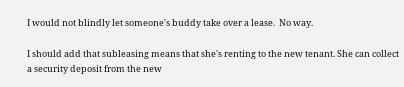I would not blindly let someone's buddy take over a lease.  No way.

I should add that subleasing means that she's renting to the new tenant. She can collect a security deposit from the new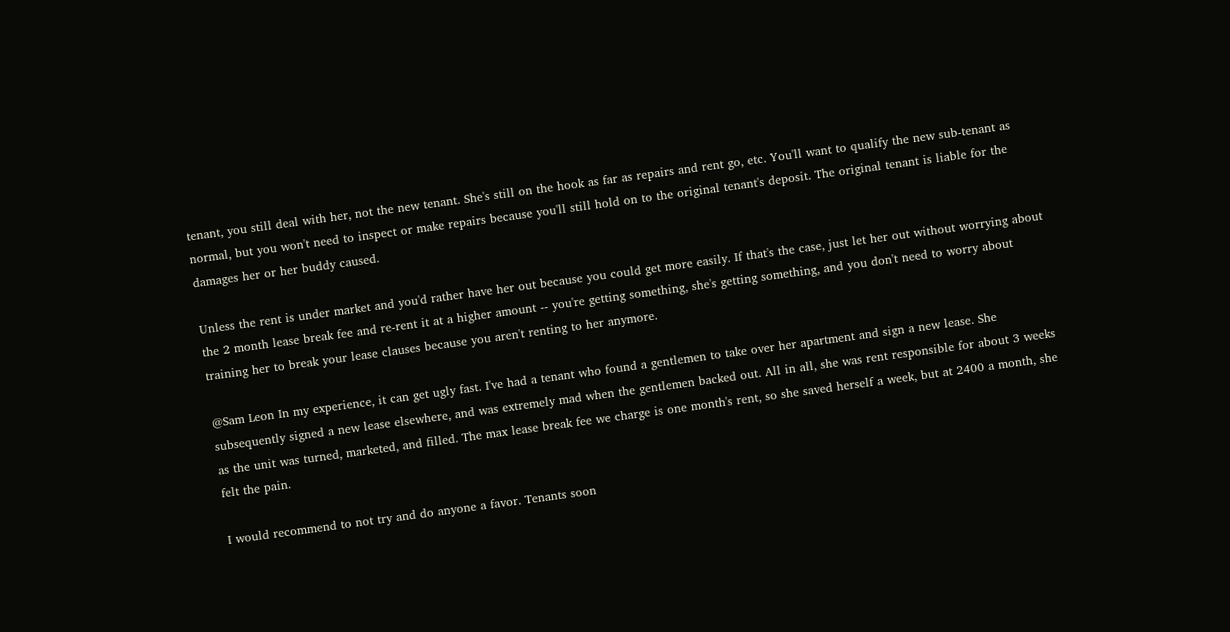tenant, you still deal with her, not the new tenant. She's still on the hook as far as repairs and rent go, etc. You'll want to qualify the new sub-tenant as normal, but you won't need to inspect or make repairs because you'll still hold on to the original tenant's deposit. The original tenant is liable for the damages her or her buddy caused.

Unless the rent is under market and you'd rather have her out because you could get more easily. If that's the case, just let her out without worrying about the 2 month lease break fee and re-rent it at a higher amount -- you're getting something, she's getting something, and you don't need to worry about training her to break your lease clauses because you aren't renting to her anymore.

@Sam Leon In my experience, it can get ugly fast. I've had a tenant who found a gentlemen to take over her apartment and sign a new lease. She subsequently signed a new lease elsewhere, and was extremely mad when the gentlemen backed out. All in all, she was rent responsible for about 3 weeks as the unit was turned, marketed, and filled. The max lease break fee we charge is one month's rent, so she saved herself a week, but at 2400 a month, she felt the pain.

I would recommend to not try and do anyone a favor. Tenants soon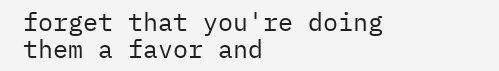forget that you're doing them a favor and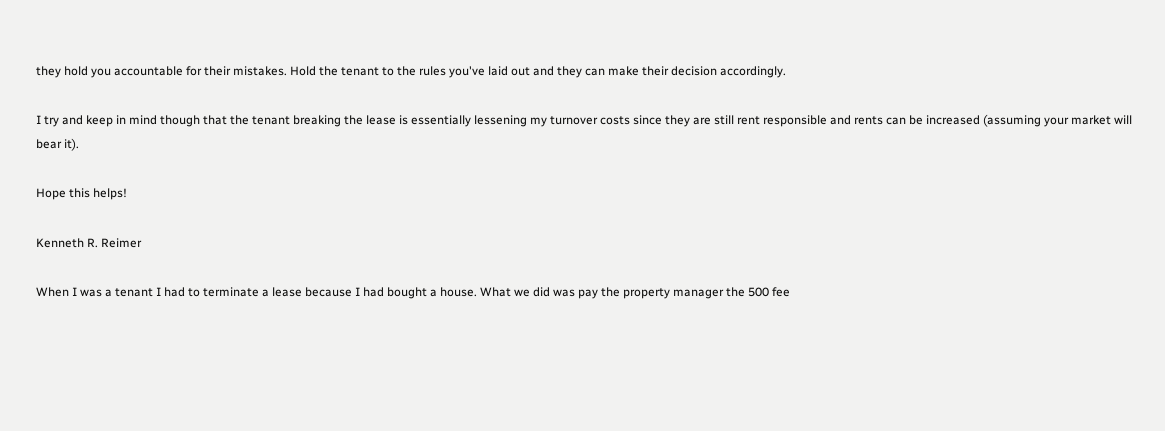they hold you accountable for their mistakes. Hold the tenant to the rules you've laid out and they can make their decision accordingly.

I try and keep in mind though that the tenant breaking the lease is essentially lessening my turnover costs since they are still rent responsible and rents can be increased (assuming your market will bear it).

Hope this helps!

Kenneth R. Reimer

When I was a tenant I had to terminate a lease because I had bought a house. What we did was pay the property manager the 500 fee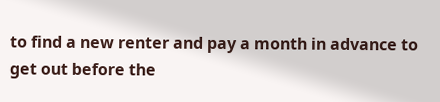to find a new renter and pay a month in advance to get out before the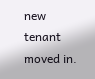new tenant moved in.